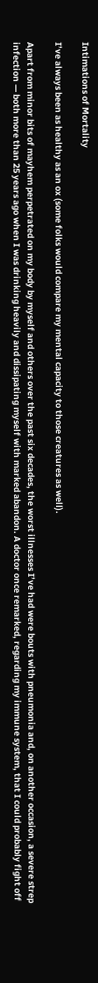Intimations of Mortality

I’ve always been as healthy as an ox (some folks would compare my mental capacity to those creatures as well).

Apart from minor bits of mayhem perpetrated on my body by myself and others over the past six decades, the worst illnesses I’ve had were bouts with pneumonia and, on another occasion, a severe strep infection — both more than 25 years ago when I was drinking heavily and dissipating myself with marked abandon. A doctor once remarked, regarding my immune system, that I could probably fight off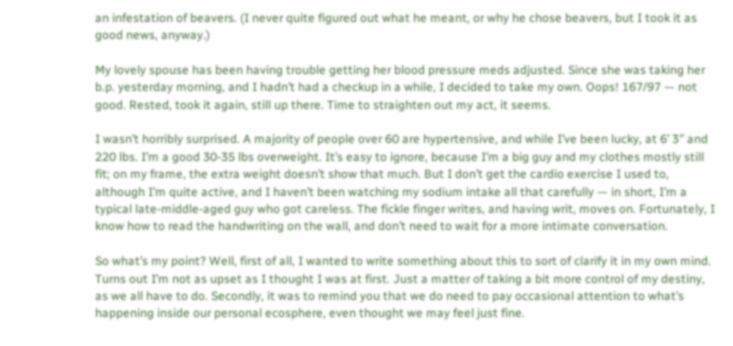an infestation of beavers. (I never quite figured out what he meant, or why he chose beavers, but I took it as good news, anyway.)

My lovely spouse has been having trouble getting her blood pressure meds adjusted. Since she was taking her b.p. yesterday morning, and I hadn’t had a checkup in a while, I decided to take my own. Oops! 167/97 — not good. Rested, took it again, still up there. Time to straighten out my act, it seems.

I wasn’t horribly surprised. A majority of people over 60 are hypertensive, and while I’ve been lucky, at 6’ 3″ and 220 lbs. I’m a good 30-35 lbs overweight. It’s easy to ignore, because I’m a big guy and my clothes mostly still fit; on my frame, the extra weight doesn’t show that much. But I don’t get the cardio exercise I used to, although I’m quite active, and I haven’t been watching my sodium intake all that carefully — in short, I’m a typical late-middle-aged guy who got careless. The fickle finger writes, and having writ, moves on. Fortunately, I know how to read the handwriting on the wall, and don’t need to wait for a more intimate conversation.

So what’s my point? Well, first of all, I wanted to write something about this to sort of clarify it in my own mind. Turns out I’m not as upset as I thought I was at first. Just a matter of taking a bit more control of my destiny, as we all have to do. Secondly, it was to remind you that we do need to pay occasional attention to what’s happening inside our personal ecosphere, even thought we may feel just fine.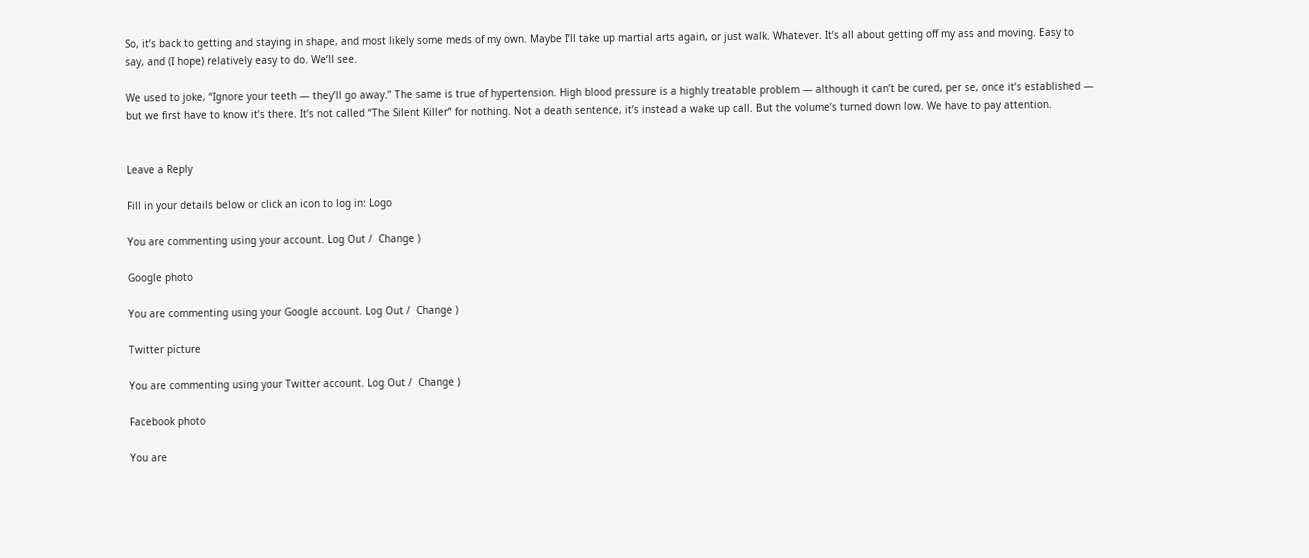So, it’s back to getting and staying in shape, and most likely some meds of my own. Maybe I’ll take up martial arts again, or just walk. Whatever. It’s all about getting off my ass and moving. Easy to say, and (I hope) relatively easy to do. We’ll see.

We used to joke, “Ignore your teeth — they’ll go away.” The same is true of hypertension. High blood pressure is a highly treatable problem — although it can’t be cured, per se, once it’s established — but we first have to know it’s there. It’s not called “The Silent Killer” for nothing. Not a death sentence, it’s instead a wake up call. But the volume’s turned down low. We have to pay attention.


Leave a Reply

Fill in your details below or click an icon to log in: Logo

You are commenting using your account. Log Out /  Change )

Google photo

You are commenting using your Google account. Log Out /  Change )

Twitter picture

You are commenting using your Twitter account. Log Out /  Change )

Facebook photo

You are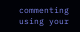commenting using your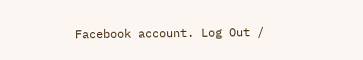Facebook account. Log Out /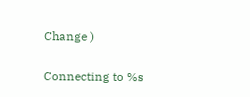Change )

Connecting to %s